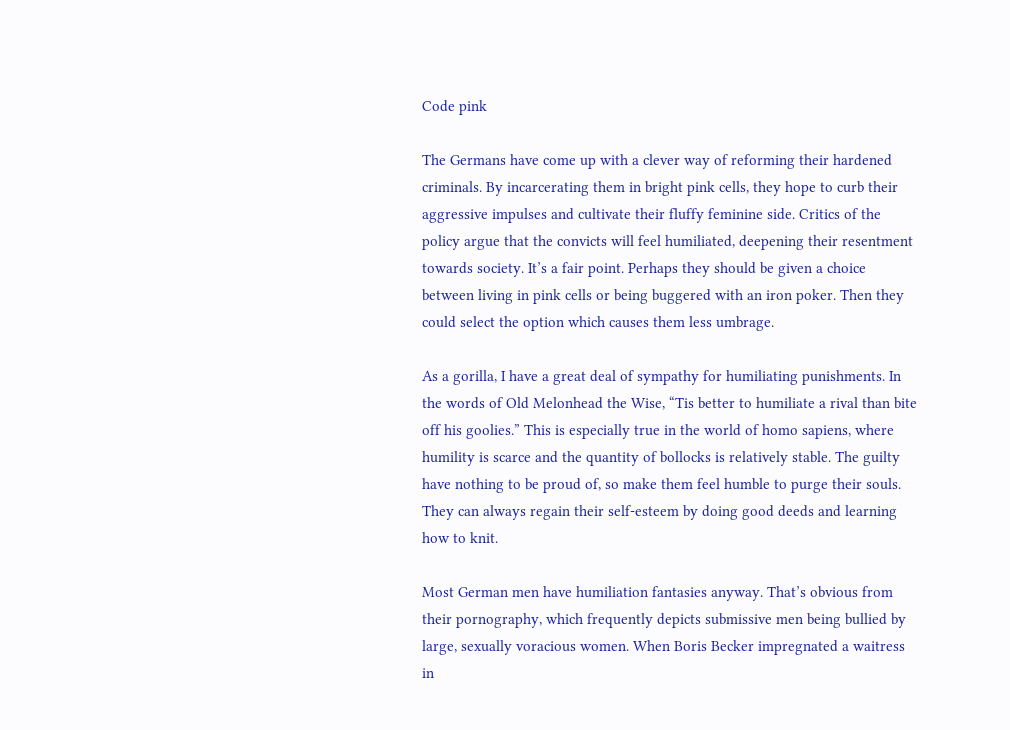Code pink

The Germans have come up with a clever way of reforming their hardened criminals. By incarcerating them in bright pink cells, they hope to curb their aggressive impulses and cultivate their fluffy feminine side. Critics of the policy argue that the convicts will feel humiliated, deepening their resentment towards society. It’s a fair point. Perhaps they should be given a choice between living in pink cells or being buggered with an iron poker. Then they could select the option which causes them less umbrage.

As a gorilla, I have a great deal of sympathy for humiliating punishments. In the words of Old Melonhead the Wise, “Tis better to humiliate a rival than bite off his goolies.” This is especially true in the world of homo sapiens, where humility is scarce and the quantity of bollocks is relatively stable. The guilty have nothing to be proud of, so make them feel humble to purge their souls. They can always regain their self-esteem by doing good deeds and learning how to knit.

Most German men have humiliation fantasies anyway. That’s obvious from their pornography, which frequently depicts submissive men being bullied by large, sexually voracious women. When Boris Becker impregnated a waitress in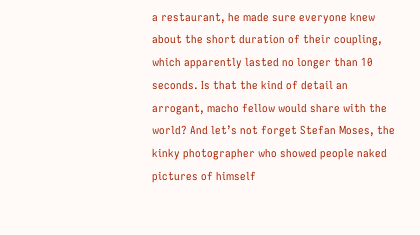a restaurant, he made sure everyone knew about the short duration of their coupling, which apparently lasted no longer than 10 seconds. Is that the kind of detail an arrogant, macho fellow would share with the world? And let’s not forget Stefan Moses, the kinky photographer who showed people naked pictures of himself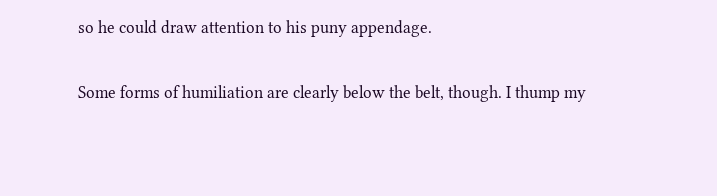so he could draw attention to his puny appendage.

Some forms of humiliation are clearly below the belt, though. I thump my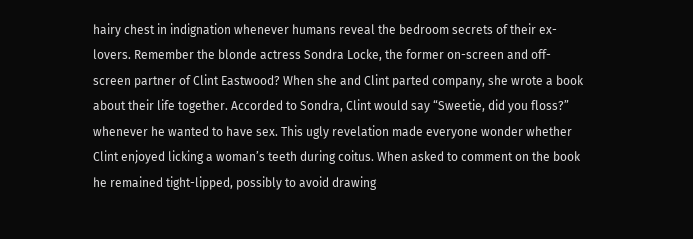hairy chest in indignation whenever humans reveal the bedroom secrets of their ex-lovers. Remember the blonde actress Sondra Locke, the former on-screen and off-screen partner of Clint Eastwood? When she and Clint parted company, she wrote a book about their life together. Accorded to Sondra, Clint would say “Sweetie, did you floss?” whenever he wanted to have sex. This ugly revelation made everyone wonder whether Clint enjoyed licking a woman’s teeth during coitus. When asked to comment on the book he remained tight-lipped, possibly to avoid drawing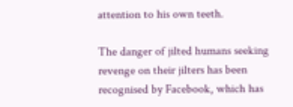attention to his own teeth.

The danger of jilted humans seeking revenge on their jilters has been recognised by Facebook, which has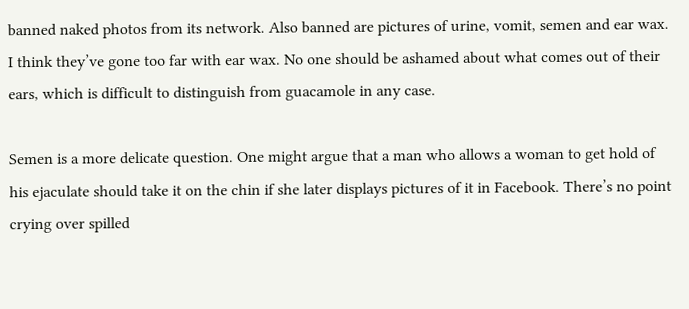banned naked photos from its network. Also banned are pictures of urine, vomit, semen and ear wax. I think they’ve gone too far with ear wax. No one should be ashamed about what comes out of their ears, which is difficult to distinguish from guacamole in any case.

Semen is a more delicate question. One might argue that a man who allows a woman to get hold of his ejaculate should take it on the chin if she later displays pictures of it in Facebook. There’s no point crying over spilled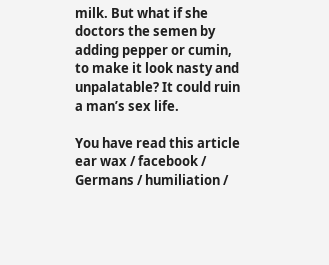milk. But what if she doctors the semen by adding pepper or cumin, to make it look nasty and unpalatable? It could ruin a man’s sex life.

You have read this article ear wax / facebook / Germans / humiliation /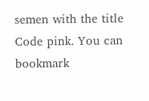semen with the title Code pink. You can bookmark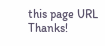this page URL Thanks!